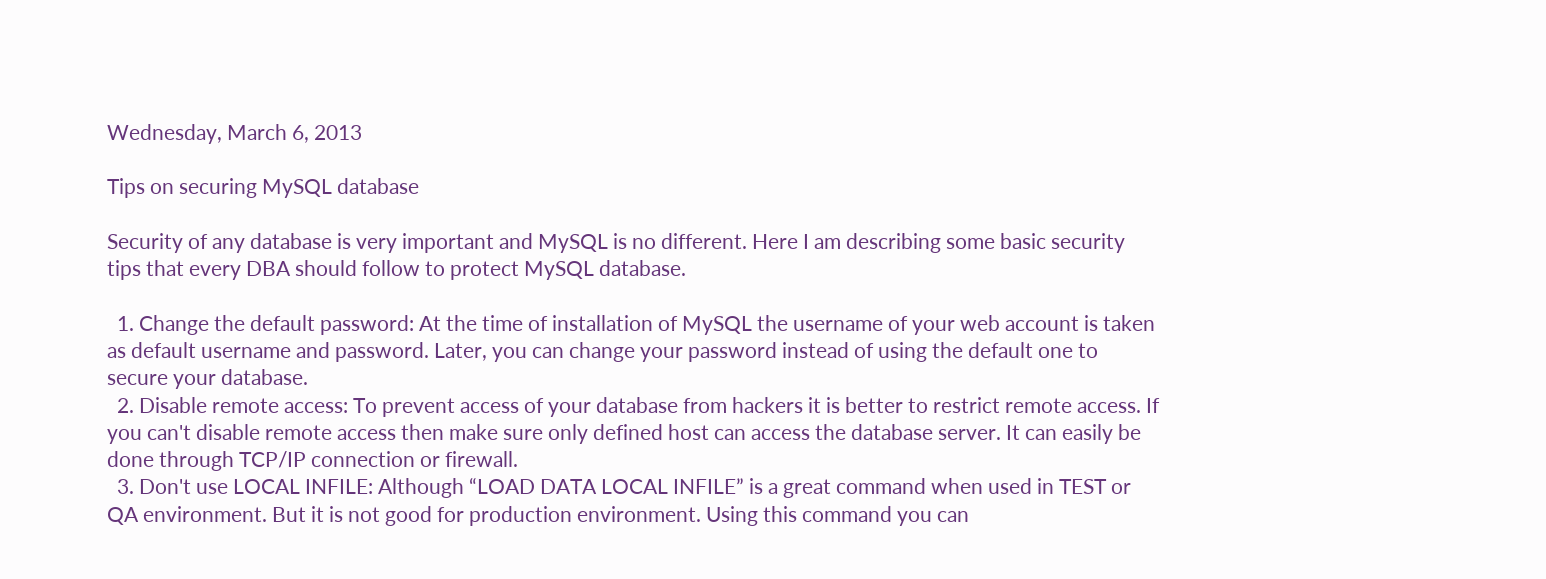Wednesday, March 6, 2013

Tips on securing MySQL database

Security of any database is very important and MySQL is no different. Here I am describing some basic security tips that every DBA should follow to protect MySQL database.

  1. Change the default password: At the time of installation of MySQL the username of your web account is taken as default username and password. Later, you can change your password instead of using the default one to secure your database.
  2. Disable remote access: To prevent access of your database from hackers it is better to restrict remote access. If you can't disable remote access then make sure only defined host can access the database server. It can easily be done through TCP/IP connection or firewall.
  3. Don't use LOCAL INFILE: Although “LOAD DATA LOCAL INFILE” is a great command when used in TEST or QA environment. But it is not good for production environment. Using this command you can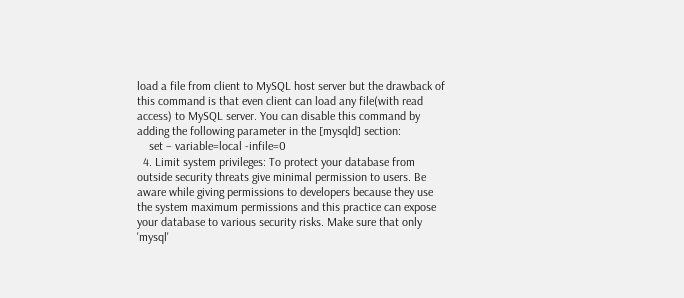load a file from client to MySQL host server but the drawback of this command is that even client can load any file(with read access) to MySQL server. You can disable this command by adding the following parameter in the [mysqld] section:
    set – variable=local -infile=0
  4. Limit system privileges: To protect your database from outside security threats give minimal permission to users. Be aware while giving permissions to developers because they use the system maximum permissions and this practice can expose your database to various security risks. Make sure that only 'mysql'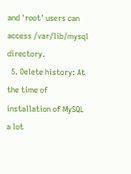and 'root' users can access /var/lib/mysql directory.
  5. Delete history: At the time of installation of MySQL a lot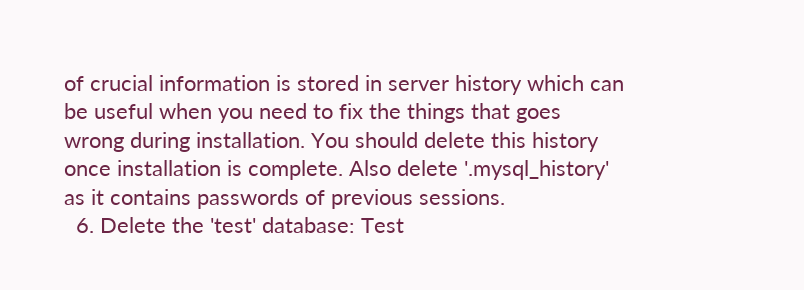of crucial information is stored in server history which can be useful when you need to fix the things that goes wrong during installation. You should delete this history once installation is complete. Also delete '.mysql_history' as it contains passwords of previous sessions.
  6. Delete the 'test' database: Test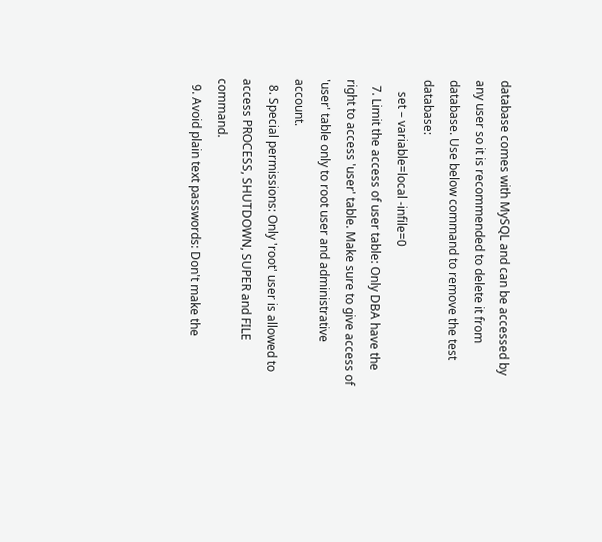database comes with MySQL and can be accessed by any user so it is recommended to delete it from database. Use below command to remove the test database:
    set – variable=local -infile=0
  7. Limit the access of user table: Only DBA have the right to access 'user' table. Make sure to give access of 'user' table only to root user and administrative account.
  8. Special permissions: Only 'root' user is allowed to access PROCESS, SHUTDOWN, SUPER and FILE command.
  9. Avoid plain text passwords: Don't make the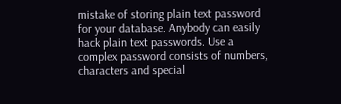mistake of storing plain text password for your database. Anybody can easily hack plain text passwords. Use a complex password consists of numbers, characters and special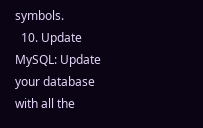symbols.
  10. Update MySQL: Update your database with all the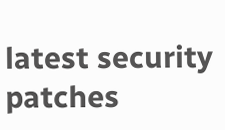latest security patches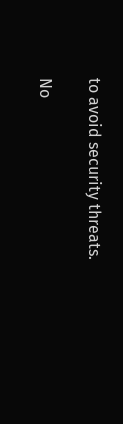to avoid security threats.

No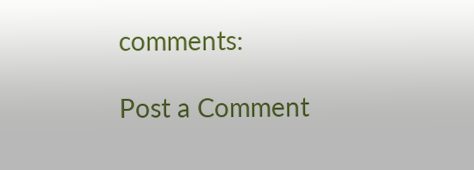comments:

Post a Comment